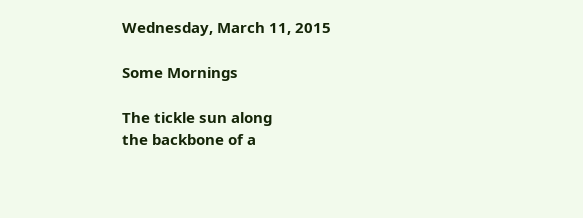Wednesday, March 11, 2015

Some Mornings

The tickle sun along
the backbone of a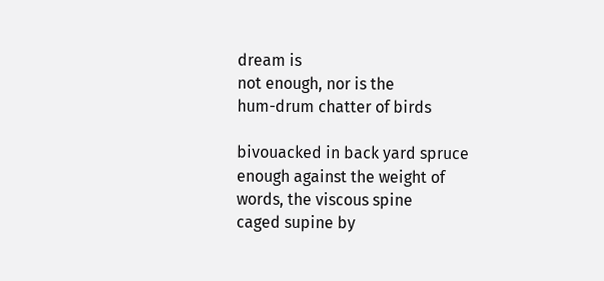dream is
not enough, nor is the
hum-drum chatter of birds

bivouacked in back yard spruce
enough against the weight of
words, the viscous spine
caged supine by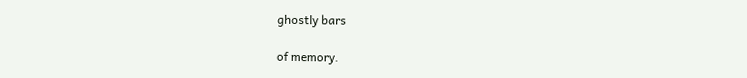ghostly bars

of memory.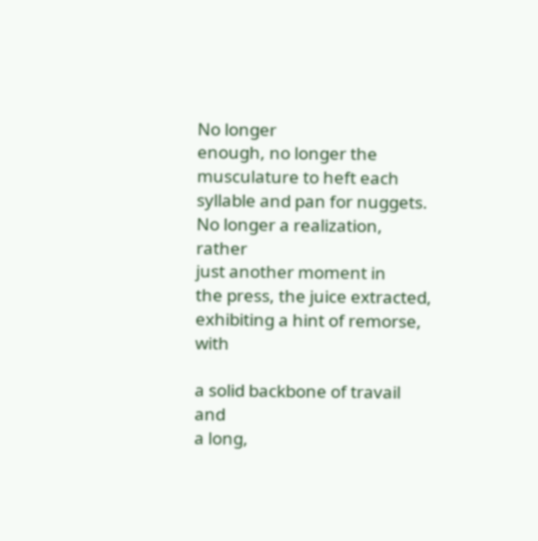No longer
enough, no longer the
musculature to heft each
syllable and pan for nuggets.
No longer a realization, rather
just another moment in
the press, the juice extracted,
exhibiting a hint of remorse, with

a solid backbone of travail and
a long,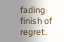fading finish of regret.